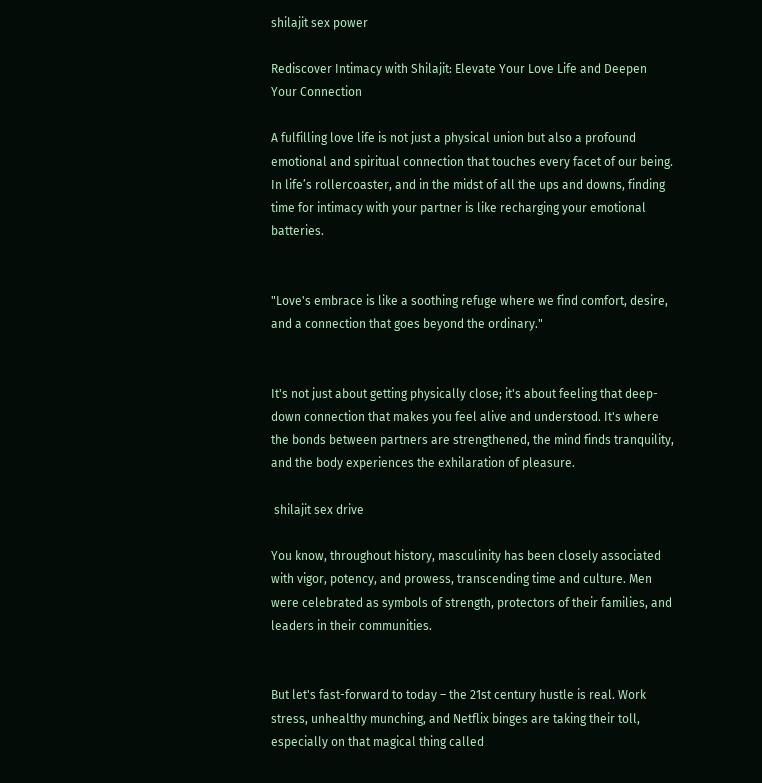shilajit sex power

Rediscover Intimacy with Shilajit: Elevate Your Love Life and Deepen Your Connection

A fulfilling love life is not just a physical union but also a profound emotional and spiritual connection that touches every facet of our being. In life’s rollercoaster, and in the midst of all the ups and downs, finding time for intimacy with your partner is like recharging your emotional batteries.


"Love's embrace is like a soothing refuge where we find comfort, desire, and a connection that goes beyond the ordinary."


It's not just about getting physically close; it's about feeling that deep-down connection that makes you feel alive and understood. It's where the bonds between partners are strengthened, the mind finds tranquility, and the body experiences the exhilaration of pleasure.

 shilajit sex drive

You know, throughout history, masculinity has been closely associated with vigor, potency, and prowess, transcending time and culture. Men were celebrated as symbols of strength, protectors of their families, and leaders in their communities.


But let's fast-forward to today – the 21st century hustle is real. Work stress, unhealthy munching, and Netflix binges are taking their toll, especially on that magical thing called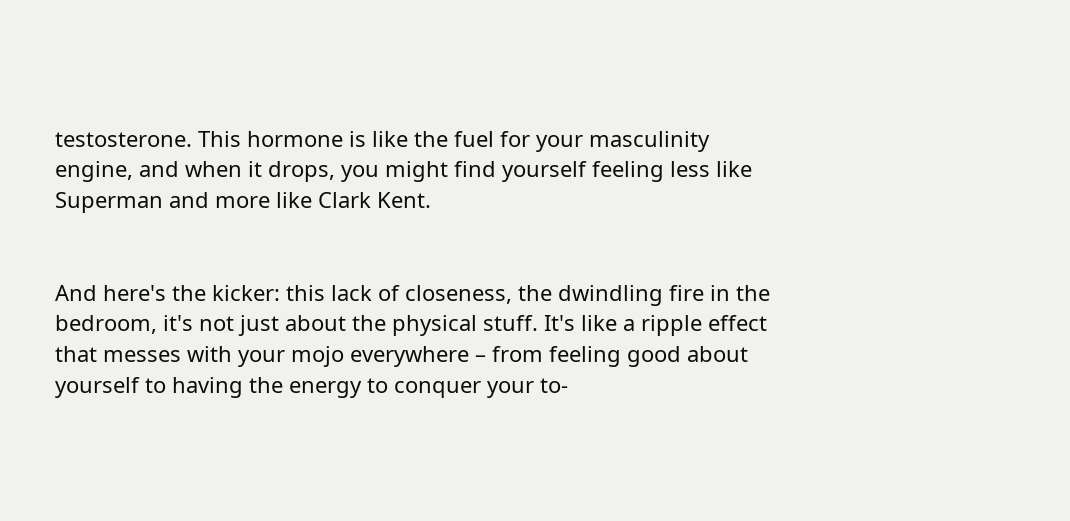testosterone. This hormone is like the fuel for your masculinity engine, and when it drops, you might find yourself feeling less like Superman and more like Clark Kent.


And here's the kicker: this lack of closeness, the dwindling fire in the bedroom, it's not just about the physical stuff. It's like a ripple effect that messes with your mojo everywhere – from feeling good about yourself to having the energy to conquer your to-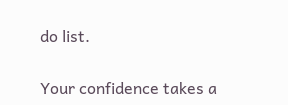do list.


Your confidence takes a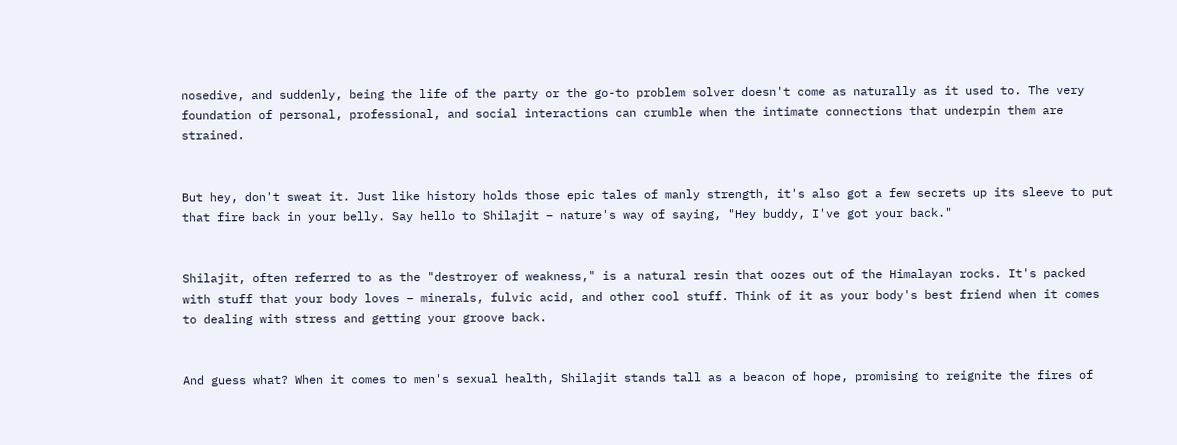nosedive, and suddenly, being the life of the party or the go-to problem solver doesn't come as naturally as it used to. The very foundation of personal, professional, and social interactions can crumble when the intimate connections that underpin them are strained.


But hey, don't sweat it. Just like history holds those epic tales of manly strength, it's also got a few secrets up its sleeve to put that fire back in your belly. Say hello to Shilajit – nature's way of saying, "Hey buddy, I've got your back."


Shilajit, often referred to as the "destroyer of weakness," is a natural resin that oozes out of the Himalayan rocks. It's packed with stuff that your body loves – minerals, fulvic acid, and other cool stuff. Think of it as your body's best friend when it comes to dealing with stress and getting your groove back.


And guess what? When it comes to men's sexual health, Shilajit stands tall as a beacon of hope, promising to reignite the fires of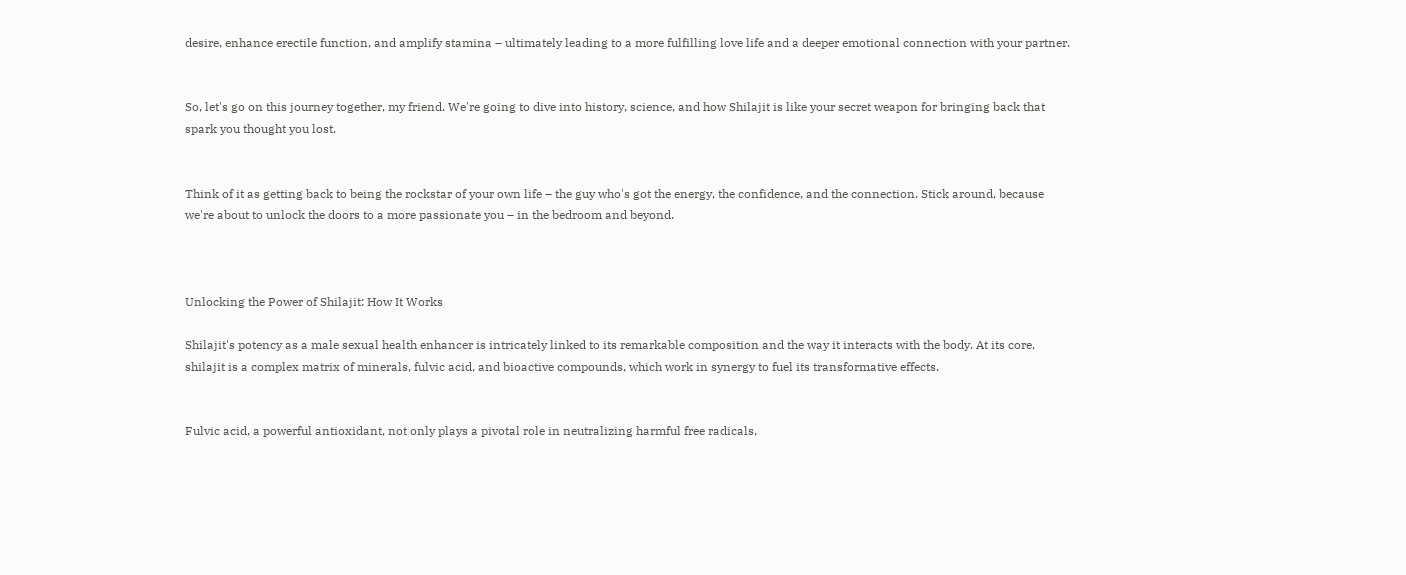desire, enhance erectile function, and amplify stamina – ultimately leading to a more fulfilling love life and a deeper emotional connection with your partner.


So, let's go on this journey together, my friend. We're going to dive into history, science, and how Shilajit is like your secret weapon for bringing back that spark you thought you lost.


Think of it as getting back to being the rockstar of your own life – the guy who's got the energy, the confidence, and the connection. Stick around, because we're about to unlock the doors to a more passionate you – in the bedroom and beyond.



Unlocking the Power of Shilajit: How It Works

Shilajit's potency as a male sexual health enhancer is intricately linked to its remarkable composition and the way it interacts with the body. At its core, shilajit is a complex matrix of minerals, fulvic acid, and bioactive compounds, which work in synergy to fuel its transformative effects.


Fulvic acid, a powerful antioxidant, not only plays a pivotal role in neutralizing harmful free radicals,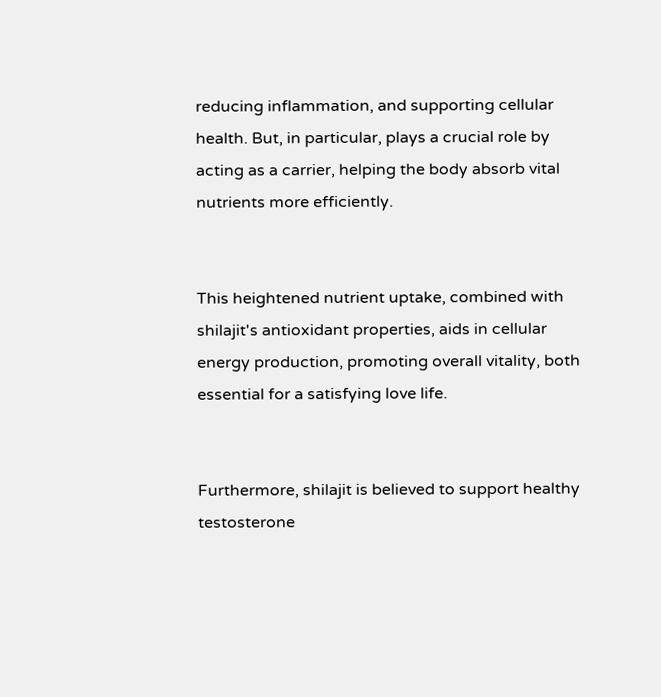reducing inflammation, and supporting cellular health. But, in particular, plays a crucial role by acting as a carrier, helping the body absorb vital nutrients more efficiently.


This heightened nutrient uptake, combined with shilajit's antioxidant properties, aids in cellular energy production, promoting overall vitality, both essential for a satisfying love life.


Furthermore, shilajit is believed to support healthy testosterone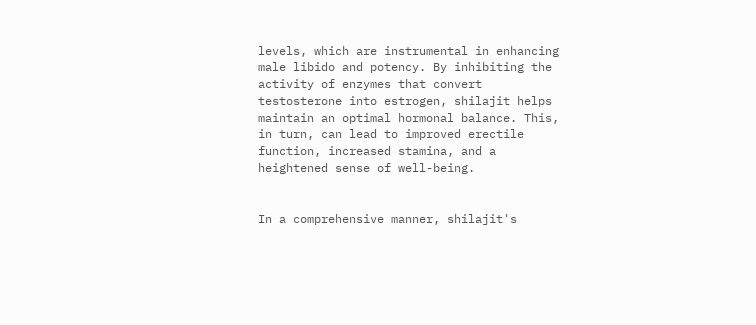levels, which are instrumental in enhancing male libido and potency. By inhibiting the activity of enzymes that convert testosterone into estrogen, shilajit helps maintain an optimal hormonal balance. This, in turn, can lead to improved erectile function, increased stamina, and a heightened sense of well-being.


In a comprehensive manner, shilajit's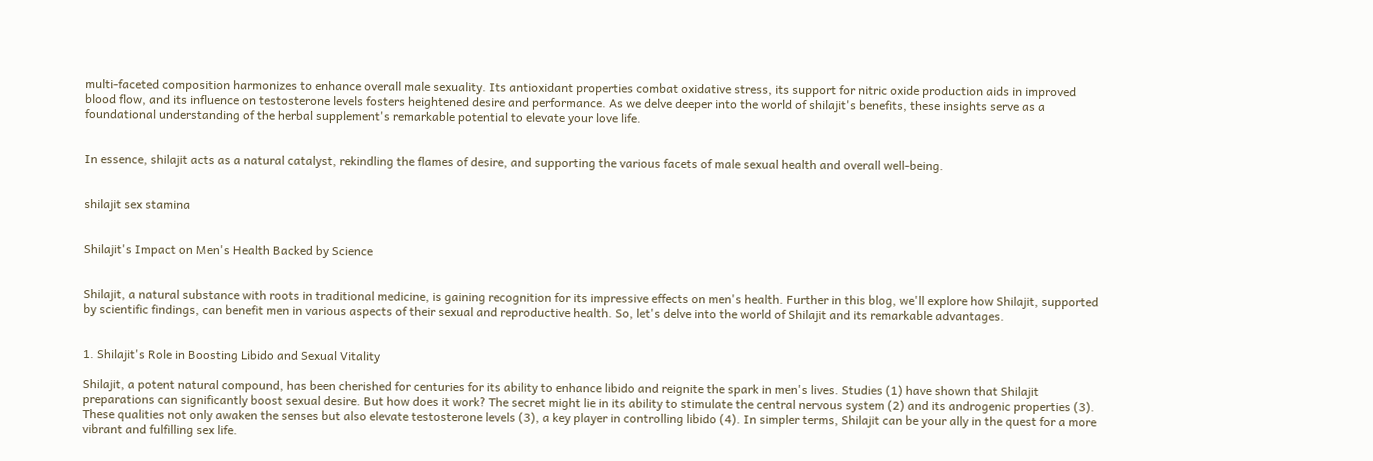multi-faceted composition harmonizes to enhance overall male sexuality. Its antioxidant properties combat oxidative stress, its support for nitric oxide production aids in improved blood flow, and its influence on testosterone levels fosters heightened desire and performance. As we delve deeper into the world of shilajit's benefits, these insights serve as a foundational understanding of the herbal supplement's remarkable potential to elevate your love life.


In essence, shilajit acts as a natural catalyst, rekindling the flames of desire, and supporting the various facets of male sexual health and overall well-being.


shilajit sex stamina


Shilajit's Impact on Men's Health Backed by Science


Shilajit, a natural substance with roots in traditional medicine, is gaining recognition for its impressive effects on men's health. Further in this blog, we'll explore how Shilajit, supported by scientific findings, can benefit men in various aspects of their sexual and reproductive health. So, let's delve into the world of Shilajit and its remarkable advantages.


1. Shilajit's Role in Boosting Libido and Sexual Vitality

Shilajit, a potent natural compound, has been cherished for centuries for its ability to enhance libido and reignite the spark in men's lives. Studies (1) have shown that Shilajit preparations can significantly boost sexual desire. But how does it work? The secret might lie in its ability to stimulate the central nervous system (2) and its androgenic properties (3). These qualities not only awaken the senses but also elevate testosterone levels (3), a key player in controlling libido (4). In simpler terms, Shilajit can be your ally in the quest for a more vibrant and fulfilling sex life.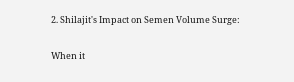2. Shilajit's Impact on Semen Volume Surge:

When it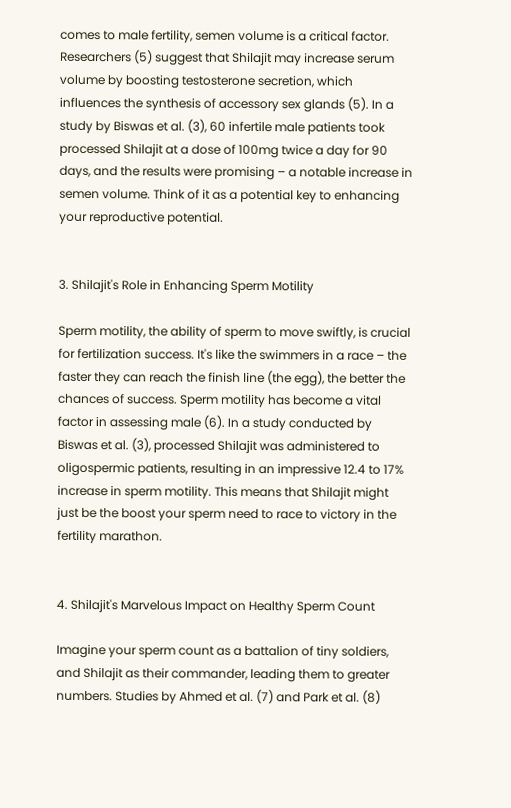comes to male fertility, semen volume is a critical factor. Researchers (5) suggest that Shilajit may increase serum volume by boosting testosterone secretion, which influences the synthesis of accessory sex glands (5). In a study by Biswas et al. (3), 60 infertile male patients took processed Shilajit at a dose of 100mg twice a day for 90 days, and the results were promising – a notable increase in semen volume. Think of it as a potential key to enhancing your reproductive potential.


3. Shilajit's Role in Enhancing Sperm Motility

Sperm motility, the ability of sperm to move swiftly, is crucial for fertilization success. It's like the swimmers in a race – the faster they can reach the finish line (the egg), the better the chances of success. Sperm motility has become a vital factor in assessing male (6). In a study conducted by Biswas et al. (3), processed Shilajit was administered to oligospermic patients, resulting in an impressive 12.4 to 17% increase in sperm motility. This means that Shilajit might just be the boost your sperm need to race to victory in the fertility marathon.


4. Shilajit's Marvelous Impact on Healthy Sperm Count

Imagine your sperm count as a battalion of tiny soldiers, and Shilajit as their commander, leading them to greater numbers. Studies by Ahmed et al. (7) and Park et al. (8)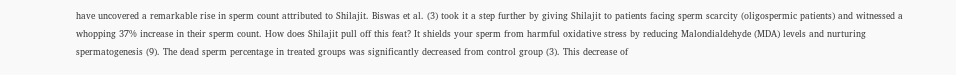have uncovered a remarkable rise in sperm count attributed to Shilajit. Biswas et al. (3) took it a step further by giving Shilajit to patients facing sperm scarcity (oligospermic patients) and witnessed a whopping 37% increase in their sperm count. How does Shilajit pull off this feat? It shields your sperm from harmful oxidative stress by reducing Malondialdehyde (MDA) levels and nurturing spermatogenesis (9). The dead sperm percentage in treated groups was significantly decreased from control group (3). This decrease of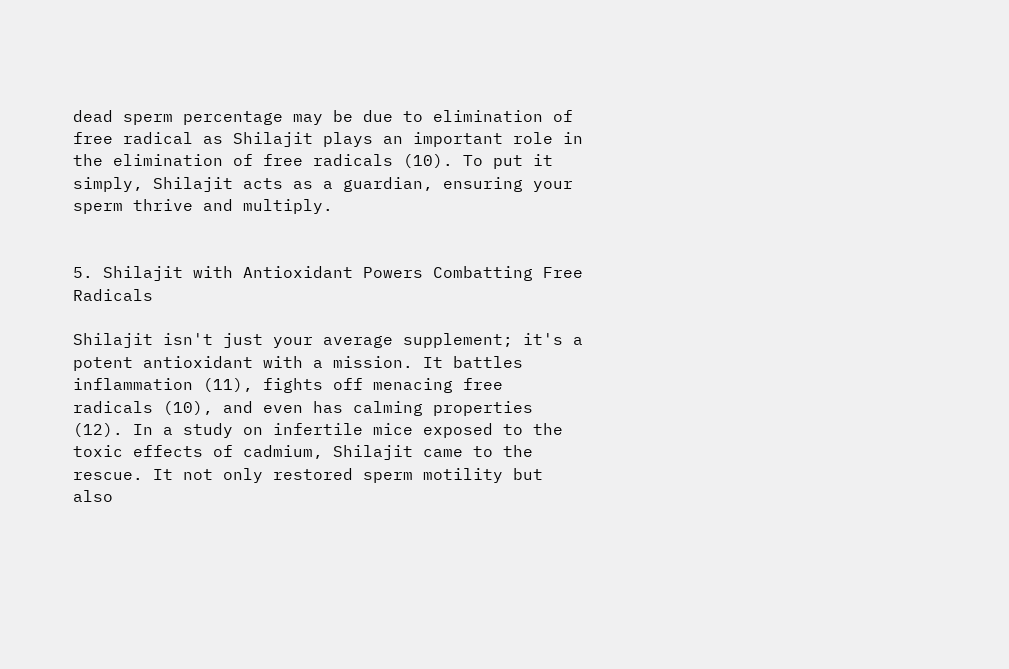dead sperm percentage may be due to elimination of free radical as Shilajit plays an important role in the elimination of free radicals (10). To put it simply, Shilajit acts as a guardian, ensuring your sperm thrive and multiply.


5. Shilajit with Antioxidant Powers Combatting Free Radicals

Shilajit isn't just your average supplement; it's a potent antioxidant with a mission. It battles inflammation (11), fights off menacing free radicals (10), and even has calming properties (12). In a study on infertile mice exposed to the toxic effects of cadmium, Shilajit came to the rescue. It not only restored sperm motility but also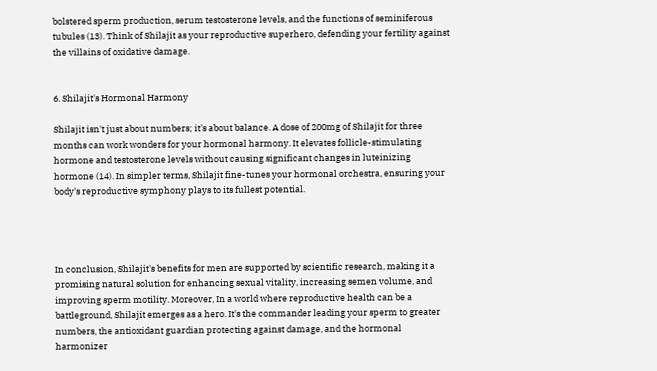bolstered sperm production, serum testosterone levels, and the functions of seminiferous tubules (13). Think of Shilajit as your reproductive superhero, defending your fertility against the villains of oxidative damage.


6. Shilajit's Hormonal Harmony

Shilajit isn't just about numbers; it's about balance. A dose of 200mg of Shilajit for three months can work wonders for your hormonal harmony. It elevates follicle-stimulating hormone and testosterone levels without causing significant changes in luteinizing hormone (14). In simpler terms, Shilajit fine-tunes your hormonal orchestra, ensuring your body's reproductive symphony plays to its fullest potential.




In conclusion, Shilajit's benefits for men are supported by scientific research, making it a promising natural solution for enhancing sexual vitality, increasing semen volume, and improving sperm motility. Moreover, In a world where reproductive health can be a battleground, Shilajit emerges as a hero. It's the commander leading your sperm to greater numbers, the antioxidant guardian protecting against damage, and the hormonal harmonizer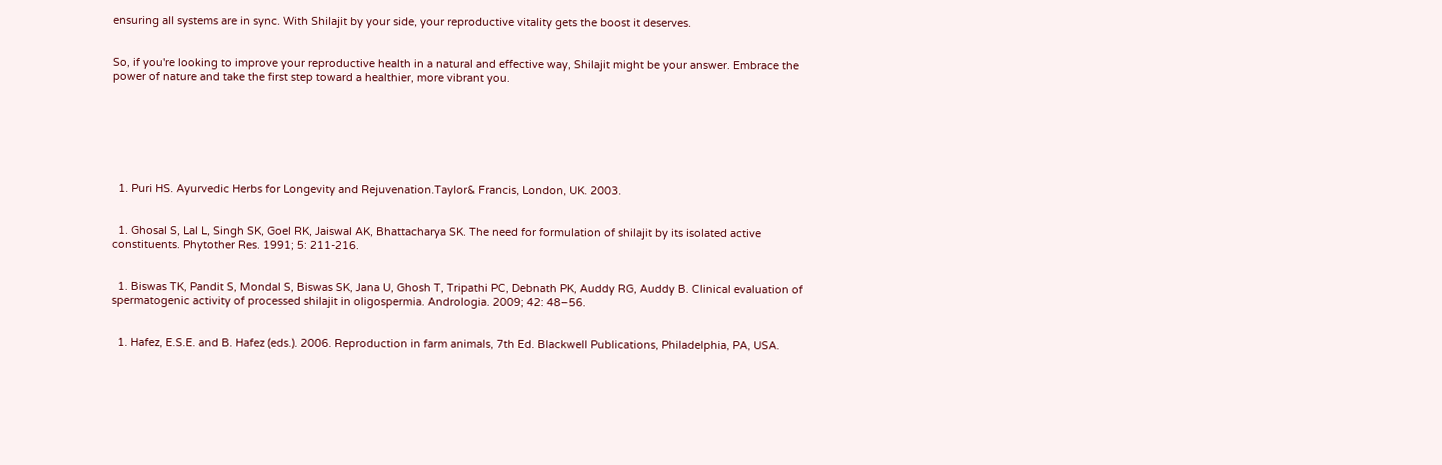ensuring all systems are in sync. With Shilajit by your side, your reproductive vitality gets the boost it deserves.


So, if you're looking to improve your reproductive health in a natural and effective way, Shilajit might be your answer. Embrace the power of nature and take the first step toward a healthier, more vibrant you.







  1. Puri HS. Ayurvedic Herbs for Longevity and Rejuvenation.Taylor& Francis, London, UK. 2003.


  1. Ghosal S, Lal L, Singh SK, Goel RK, Jaiswal AK, Bhattacharya SK. The need for formulation of shilajit by its isolated active constituents. Phytother Res. 1991; 5: 211-216.


  1. Biswas TK, Pandit S, Mondal S, Biswas SK, Jana U, Ghosh T, Tripathi PC, Debnath PK, Auddy RG, Auddy B. Clinical evaluation of spermatogenic activity of processed shilajit in oligospermia. Andrologia. 2009; 42: 48–56.


  1. Hafez, E.S.E. and B. Hafez (eds.). 2006. Reproduction in farm animals, 7th Ed. Blackwell Publications, Philadelphia, PA, USA.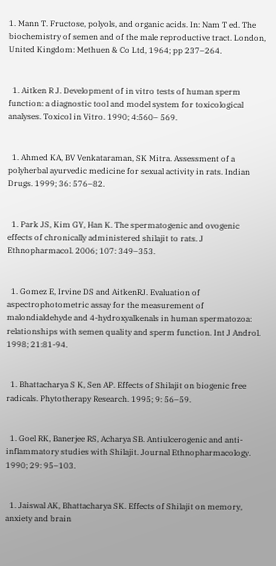1. Mann T. Fructose, polyols, and organic acids. In: Nam T ed. The biochemistry of semen and of the male reproductive tract. London, United Kingdom: Methuen & Co Ltd, 1964; pp 237–264.


  1. Aitken R J. Development of in vitro tests of human sperm function: a diagnostic tool and model system for toxicological analyses. Toxicol in Vitro. 1990; 4:560– 569.


  1. Ahmed KA, BV Venkataraman, SK Mitra. Assessment of a polyherbal ayurvedic medicine for sexual activity in rats. Indian Drugs. 1999; 36: 576–82.


  1. Park JS, Kim GY, Han K. The spermatogenic and ovogenic effects of chronically administered shilajit to rats. J Ethnopharmacol. 2006; 107: 349–353.


  1. Gomez E, Irvine DS and AitkenRJ. Evaluation of aspectrophotometric assay for the measurement of malondialdehyde and 4-hydroxyalkenals in human spermatozoa: relationships with semen quality and sperm function. Int J Androl. 1998; 21:81-94.


  1. Bhattacharya S K, Sen AP. Effects of Shilajit on biogenic free radicals. Phytotherapy Research. 1995; 9: 56–59.


  1. Goel RK, Banerjee RS, Acharya SB. Antiulcerogenic and anti-inflammatory studies with Shilajit. Journal Ethnopharmacology. 1990; 29: 95–103.


  1. Jaiswal AK, Bhattacharya SK. Effects of Shilajit on memory, anxiety and brain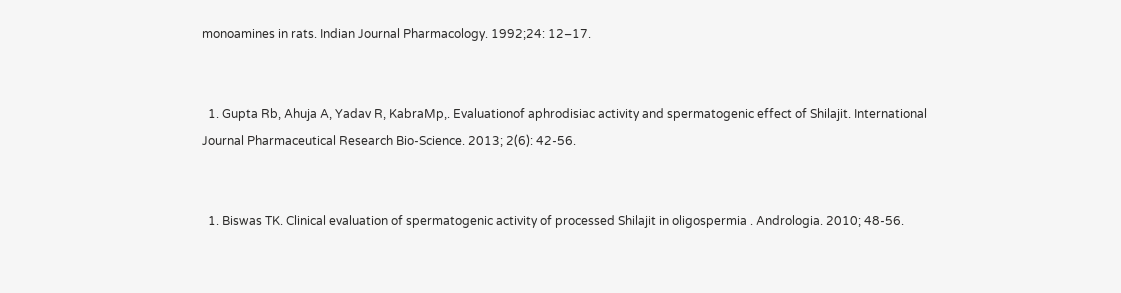monoamines in rats. Indian Journal Pharmacology. 1992;24: 12–17.


  1. Gupta Rb, Ahuja A, Yadav R, KabraMp,. Evaluationof aphrodisiac activity and spermatogenic effect of Shilajit. International Journal Pharmaceutical Research Bio-Science. 2013; 2(6): 42-56.


  1. Biswas TK. Clinical evaluation of spermatogenic activity of processed Shilajit in oligospermia . Andrologia. 2010; 48-56.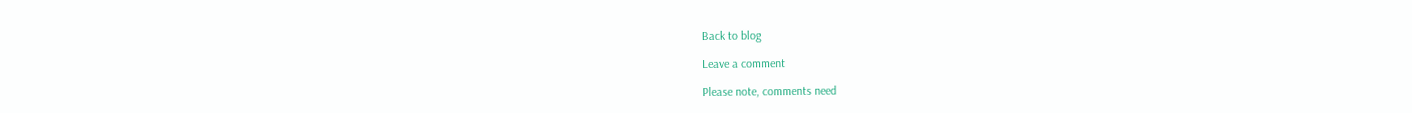Back to blog

Leave a comment

Please note, comments need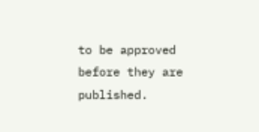to be approved before they are published.